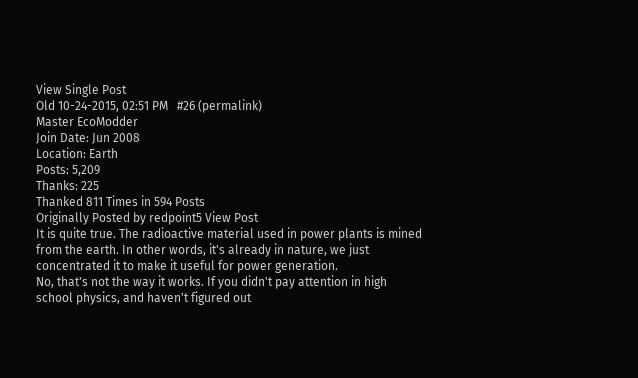View Single Post
Old 10-24-2015, 02:51 PM   #26 (permalink)
Master EcoModder
Join Date: Jun 2008
Location: Earth
Posts: 5,209
Thanks: 225
Thanked 811 Times in 594 Posts
Originally Posted by redpoint5 View Post
It is quite true. The radioactive material used in power plants is mined from the earth. In other words, it's already in nature, we just concentrated it to make it useful for power generation.
No, that's not the way it works. If you didn't pay attention in high school physics, and haven't figured out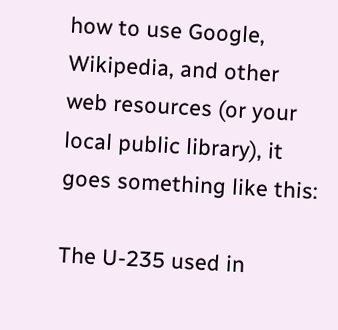how to use Google, Wikipedia, and other web resources (or your local public library), it goes something like this:

The U-235 used in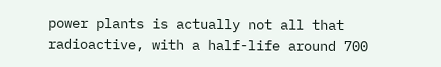power plants is actually not all that radioactive, with a half-life around 700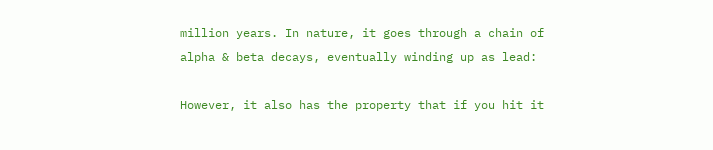million years. In nature, it goes through a chain of alpha & beta decays, eventually winding up as lead:

However, it also has the property that if you hit it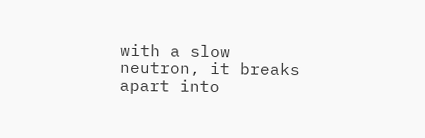with a slow neutron, it breaks apart into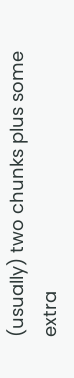(usually) two chunks plus some extra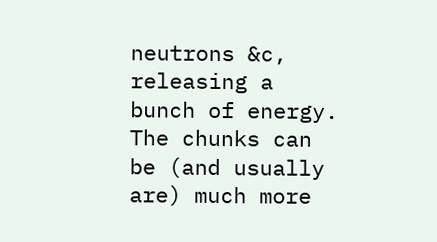neutrons &c, releasing a bunch of energy. The chunks can be (and usually are) much more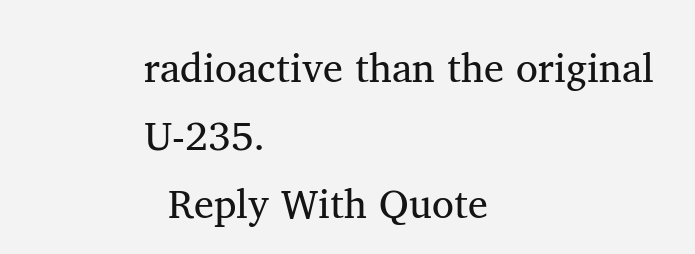radioactive than the original U-235.
  Reply With Quote